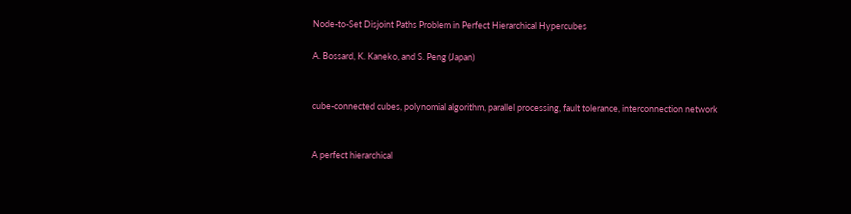Node-to-Set Disjoint Paths Problem in Perfect Hierarchical Hypercubes

A. Bossard, K. Kaneko, and S. Peng (Japan)


cube-connected cubes, polynomial algorithm, parallel processing, fault tolerance, interconnection network


A perfect hierarchical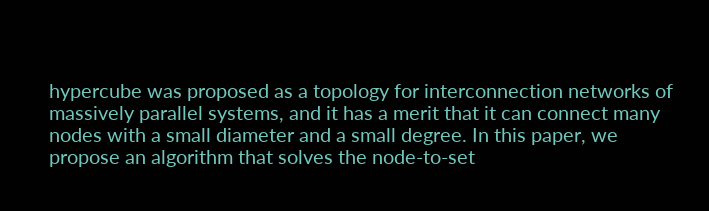hypercube was proposed as a topology for interconnection networks of massively parallel systems, and it has a merit that it can connect many nodes with a small diameter and a small degree. In this paper, we propose an algorithm that solves the node-to-set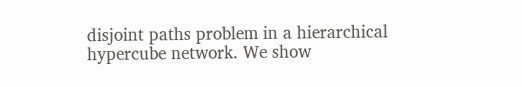disjoint paths problem in a hierarchical hypercube network. We show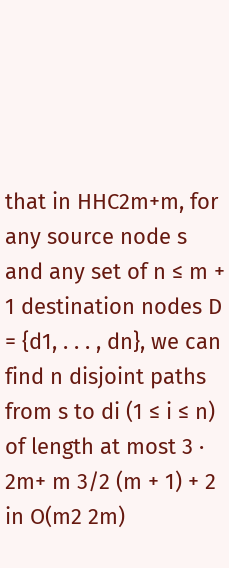that in HHC2m+m, for any source node s and any set of n ≤ m + 1 destination nodes D = {d1, . . . , dn}, we can find n disjoint paths from s to di (1 ≤ i ≤ n) of length at most 3 · 2m+ m 3/2 (m + 1) + 2 in O(m2 2m)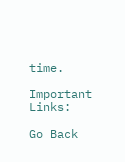time.

Important Links:

Go Back